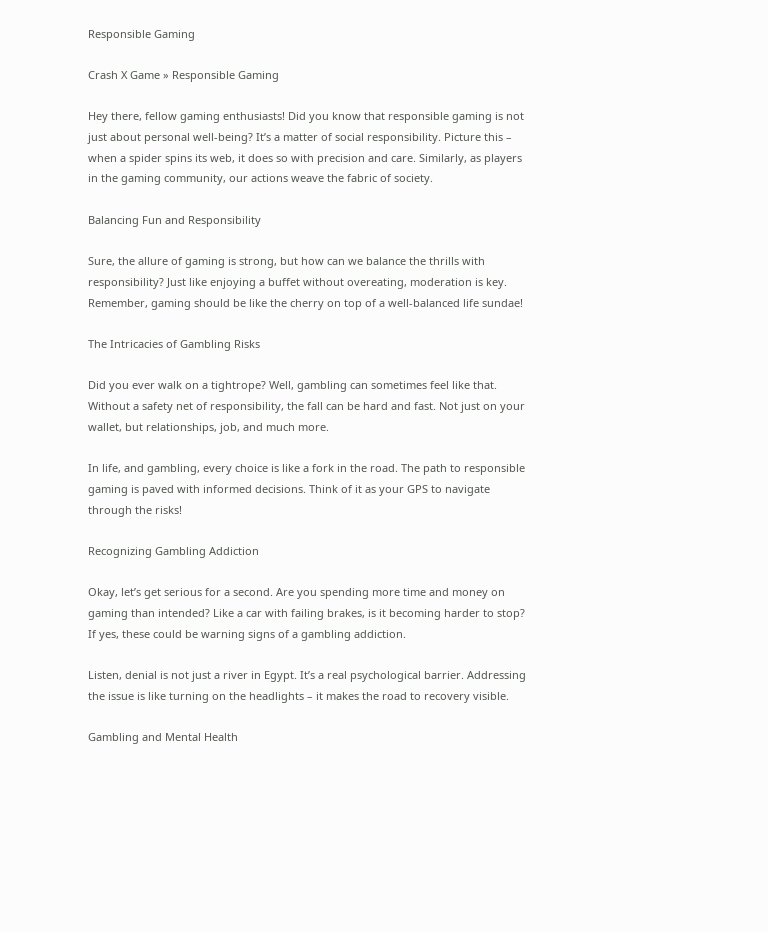Responsible Gaming

Crash X Game » Responsible Gaming

Hey there, fellow gaming enthusiasts! Did you know that responsible gaming is not just about personal well-being? It’s a matter of social responsibility. Picture this – when a spider spins its web, it does so with precision and care. Similarly, as players in the gaming community, our actions weave the fabric of society.

Balancing Fun and Responsibility

Sure, the allure of gaming is strong, but how can we balance the thrills with responsibility? Just like enjoying a buffet without overeating, moderation is key. Remember, gaming should be like the cherry on top of a well-balanced life sundae!

The Intricacies of Gambling Risks

Did you ever walk on a tightrope? Well, gambling can sometimes feel like that. Without a safety net of responsibility, the fall can be hard and fast. Not just on your wallet, but relationships, job, and much more.

In life, and gambling, every choice is like a fork in the road. The path to responsible gaming is paved with informed decisions. Think of it as your GPS to navigate through the risks!

Recognizing Gambling Addiction

Okay, let’s get serious for a second. Are you spending more time and money on gaming than intended? Like a car with failing brakes, is it becoming harder to stop? If yes, these could be warning signs of a gambling addiction.

Listen, denial is not just a river in Egypt. It’s a real psychological barrier. Addressing the issue is like turning on the headlights – it makes the road to recovery visible.

Gambling and Mental Health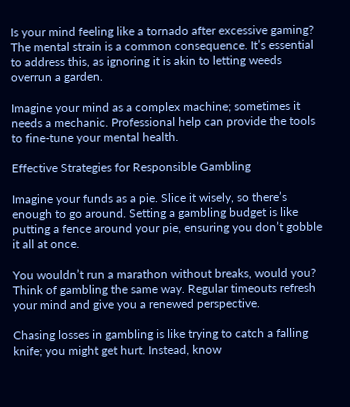Is your mind feeling like a tornado after excessive gaming? The mental strain is a common consequence. It’s essential to address this, as ignoring it is akin to letting weeds overrun a garden.

Imagine your mind as a complex machine; sometimes it needs a mechanic. Professional help can provide the tools to fine-tune your mental health.

Effective Strategies for Responsible Gambling

Imagine your funds as a pie. Slice it wisely, so there’s enough to go around. Setting a gambling budget is like putting a fence around your pie, ensuring you don’t gobble it all at once.

You wouldn’t run a marathon without breaks, would you? Think of gambling the same way. Regular timeouts refresh your mind and give you a renewed perspective.

Chasing losses in gambling is like trying to catch a falling knife; you might get hurt. Instead, know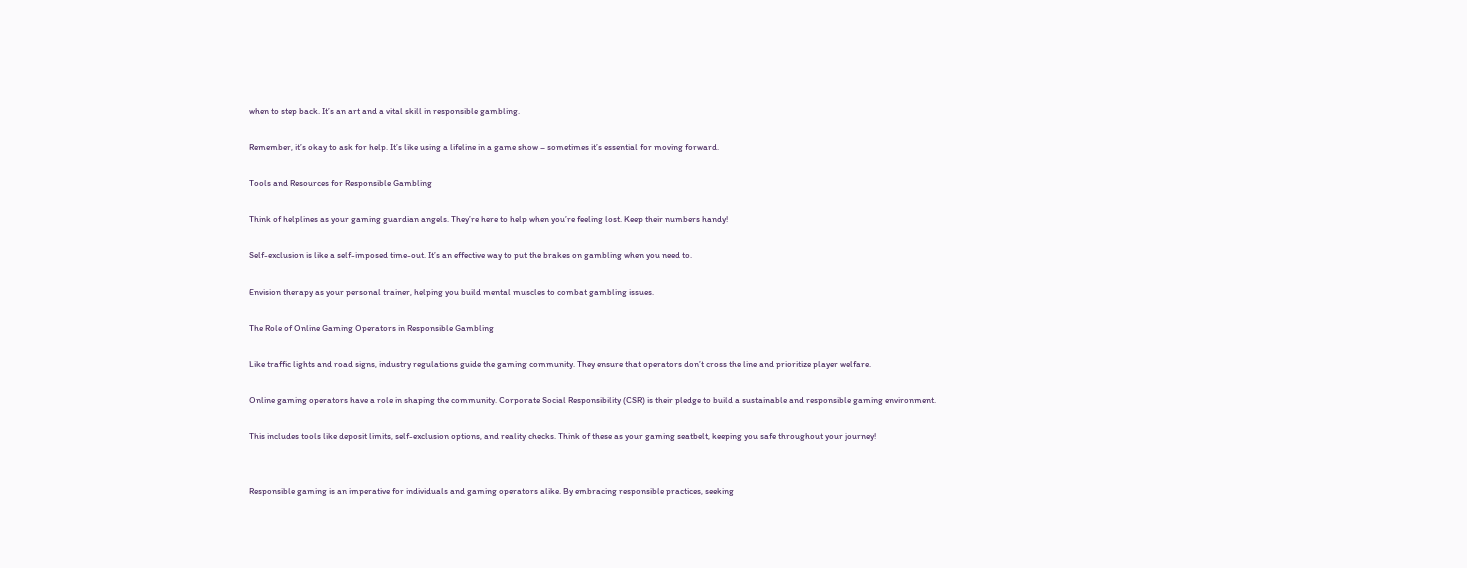when to step back. It’s an art and a vital skill in responsible gambling.

Remember, it’s okay to ask for help. It’s like using a lifeline in a game show – sometimes it’s essential for moving forward.

Tools and Resources for Responsible Gambling

Think of helplines as your gaming guardian angels. They’re here to help when you’re feeling lost. Keep their numbers handy!

Self-exclusion is like a self-imposed time-out. It’s an effective way to put the brakes on gambling when you need to.

Envision therapy as your personal trainer, helping you build mental muscles to combat gambling issues.

The Role of Online Gaming Operators in Responsible Gambling

Like traffic lights and road signs, industry regulations guide the gaming community. They ensure that operators don’t cross the line and prioritize player welfare.

Online gaming operators have a role in shaping the community. Corporate Social Responsibility (CSR) is their pledge to build a sustainable and responsible gaming environment.

This includes tools like deposit limits, self-exclusion options, and reality checks. Think of these as your gaming seatbelt, keeping you safe throughout your journey!


Responsible gaming is an imperative for individuals and gaming operators alike. By embracing responsible practices, seeking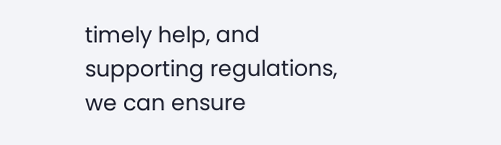timely help, and supporting regulations, we can ensure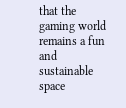that the gaming world remains a fun and sustainable space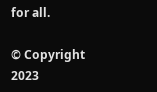for all.

© Copyright 2023